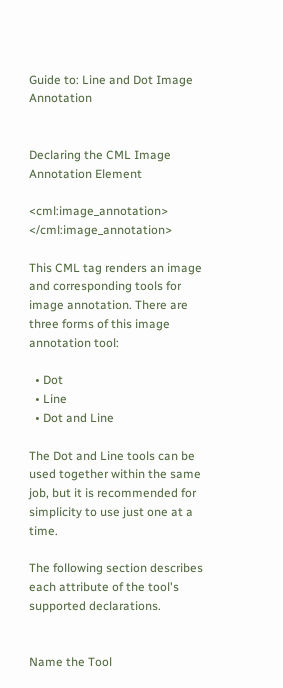Guide to: Line and Dot Image Annotation


Declaring the CML Image Annotation Element

<cml:image_annotation> </cml:image_annotation>

This CML tag renders an image and corresponding tools for image annotation. There are three forms of this image annotation tool:

  • Dot
  • Line
  • Dot and Line

The Dot and Line tools can be used together within the same job, but it is recommended for simplicity to use just one at a time.

The following section describes each attribute of the tool's supported declarations.


Name the Tool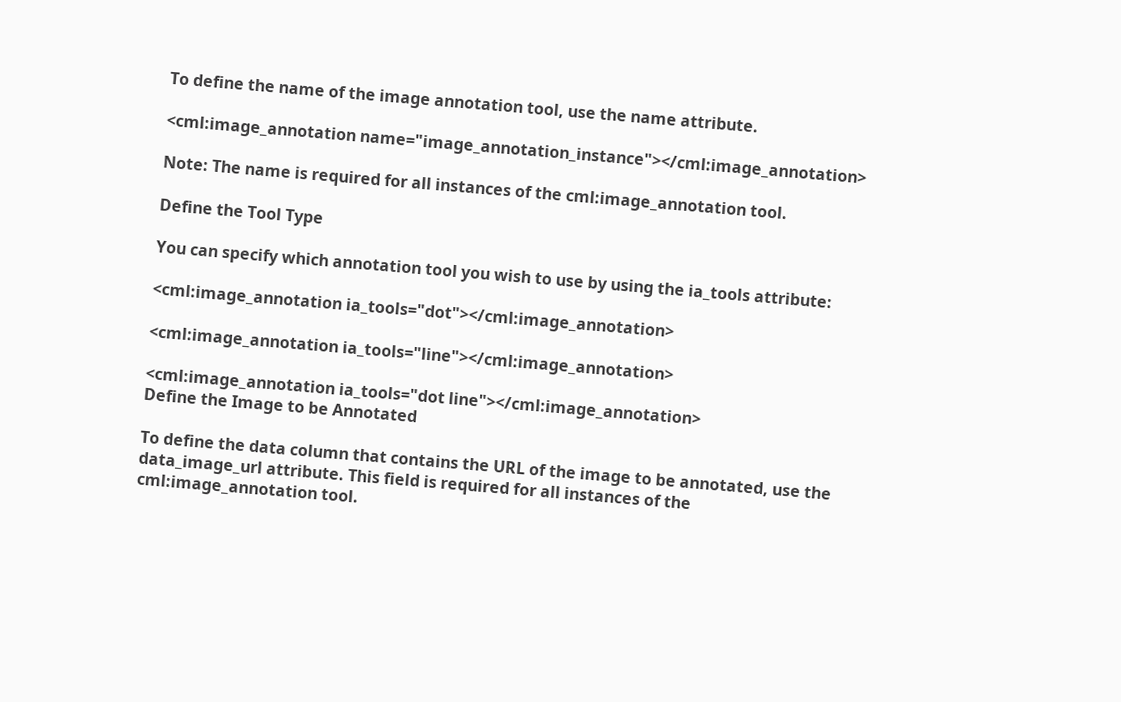To define the name of the image annotation tool, use the name attribute.

<cml:image_annotation name="image_annotation_instance"></cml:image_annotation>

Note: The name is required for all instances of the cml:image_annotation tool.

Define the Tool Type

You can specify which annotation tool you wish to use by using the ia_tools attribute:

<cml:image_annotation ia_tools="dot"></cml:image_annotation>

<cml:image_annotation ia_tools="line"></cml:image_annotation>

<cml:image_annotation ia_tools="dot line"></cml:image_annotation>
Define the Image to be Annotated

To define the data column that contains the URL of the image to be annotated, use the data_image_url attribute. This field is required for all instances of the cml:image_annotation tool.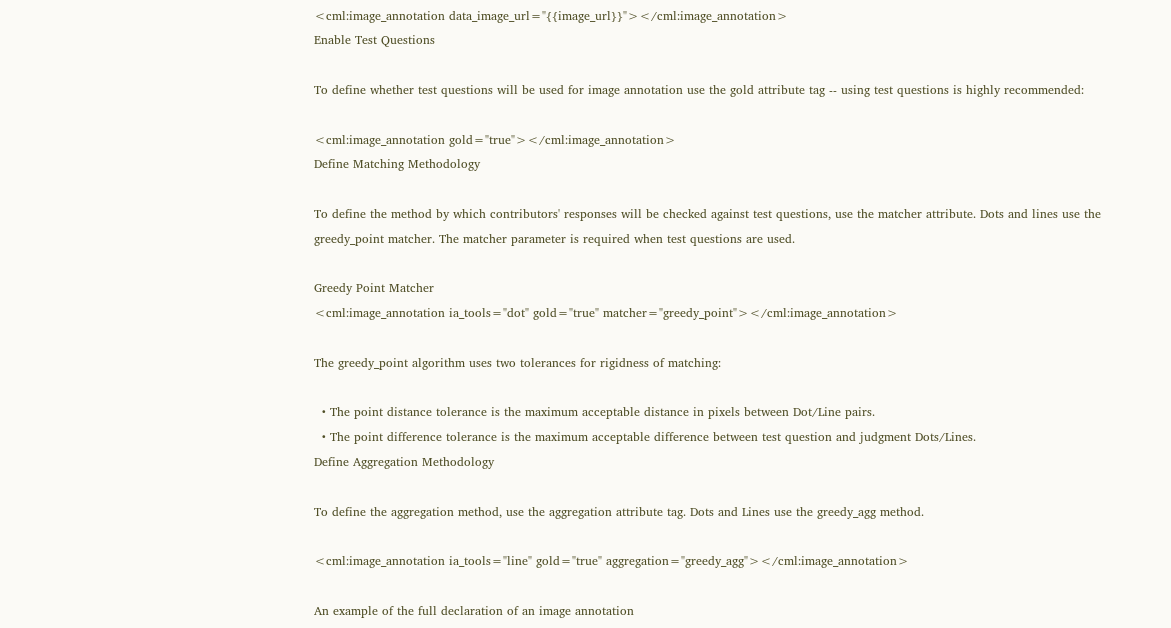<cml:image_annotation data_image_url="{{image_url}}"></cml:image_annotation>
Enable Test Questions

To define whether test questions will be used for image annotation use the gold attribute tag -- using test questions is highly recommended:

<cml:image_annotation gold="true"></cml:image_annotation>
Define Matching Methodology

To define the method by which contributors' responses will be checked against test questions, use the matcher attribute. Dots and lines use the greedy_point matcher. The matcher parameter is required when test questions are used.

Greedy Point Matcher
<cml:image_annotation ia_tools="dot" gold="true" matcher="greedy_point"></cml:image_annotation>

The greedy_point algorithm uses two tolerances for rigidness of matching:

  • The point distance tolerance is the maximum acceptable distance in pixels between Dot/Line pairs.
  • The point difference tolerance is the maximum acceptable difference between test question and judgment Dots/Lines.
Define Aggregation Methodology

To define the aggregation method, use the aggregation attribute tag. Dots and Lines use the greedy_agg method.

<cml:image_annotation ia_tools="line" gold="true" aggregation="greedy_agg"></cml:image_annotation>

An example of the full declaration of an image annotation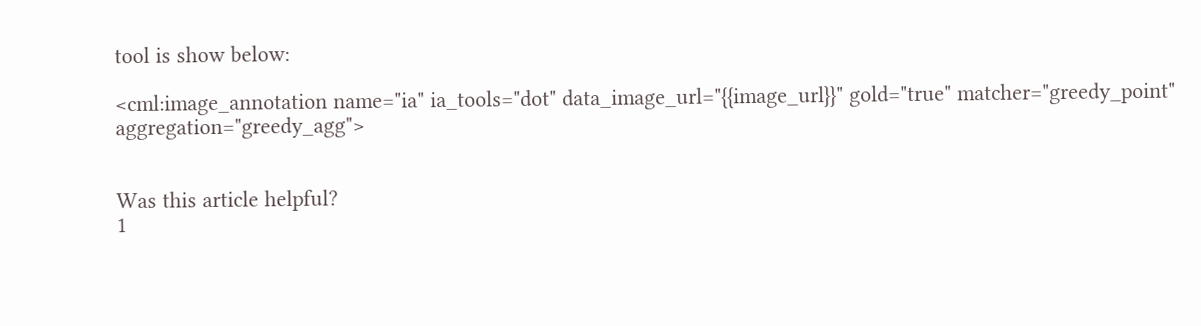tool is show below:

<cml:image_annotation name="ia" ia_tools="dot" data_image_url="{{image_url}}" gold="true" matcher="greedy_point" aggregation="greedy_agg">


Was this article helpful?
1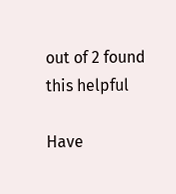out of 2 found this helpful

Have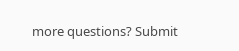more questions? Submit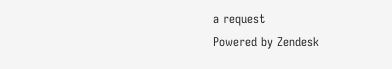a request
Powered by Zendesk